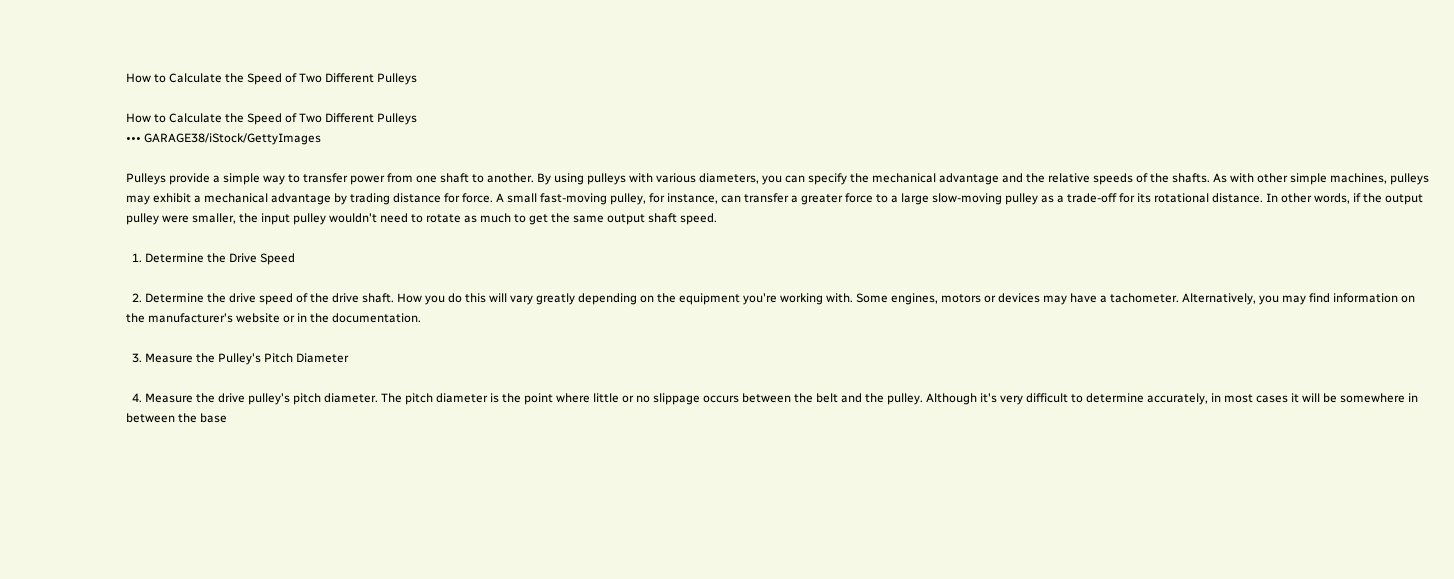How to Calculate the Speed of Two Different Pulleys

How to Calculate the Speed of Two Different Pulleys
••• GARAGE38/iStock/GettyImages

Pulleys provide a simple way to transfer power from one shaft to another. By using pulleys with various diameters, you can specify the mechanical advantage and the relative speeds of the shafts. As with other simple machines, pulleys may exhibit a mechanical advantage by trading distance for force. A small fast-moving pulley, for instance, can transfer a greater force to a large slow-moving pulley as a trade-off for its rotational distance. In other words, if the output pulley were smaller, the input pulley wouldn't need to rotate as much to get the same output shaft speed.

  1. Determine the Drive Speed

  2. Determine the drive speed of the drive shaft. How you do this will vary greatly depending on the equipment you're working with. Some engines, motors or devices may have a tachometer. Alternatively, you may find information on the manufacturer's website or in the documentation.

  3. Measure the Pulley's Pitch Diameter

  4. Measure the drive pulley's pitch diameter. The pitch diameter is the point where little or no slippage occurs between the belt and the pulley. Although it's very difficult to determine accurately, in most cases it will be somewhere in between the base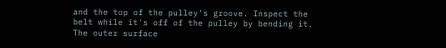and the top of the pulley's groove. Inspect the belt while it's off of the pulley by bending it. The outer surface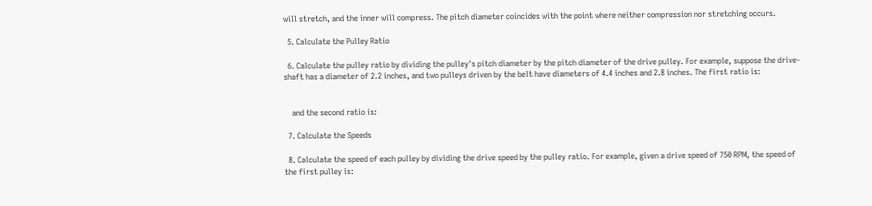will stretch, and the inner will compress. The pitch diameter coincides with the point where neither compression nor stretching occurs.

  5. Calculate the Pulley Ratio

  6. Calculate the pulley ratio by dividing the pulley's pitch diameter by the pitch diameter of the drive pulley. For example, suppose the drive-shaft has a diameter of 2.2 inches, and two pulleys driven by the belt have diameters of 4.4 inches and 2.8 inches. The first ratio is:


    and the second ratio is:

  7. Calculate the Speeds

  8. Calculate the speed of each pulley by dividing the drive speed by the pulley ratio. For example, given a drive speed of 750 RPM, the speed of the first pulley is: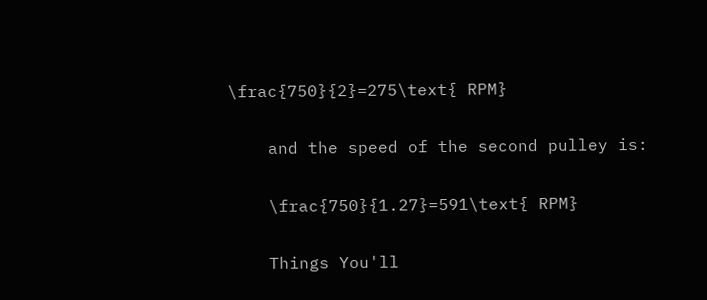\frac{750}{2}=275\text{ RPM}

    and the speed of the second pulley is:

    \frac{750}{1.27}=591\text{ RPM}

    Things You'll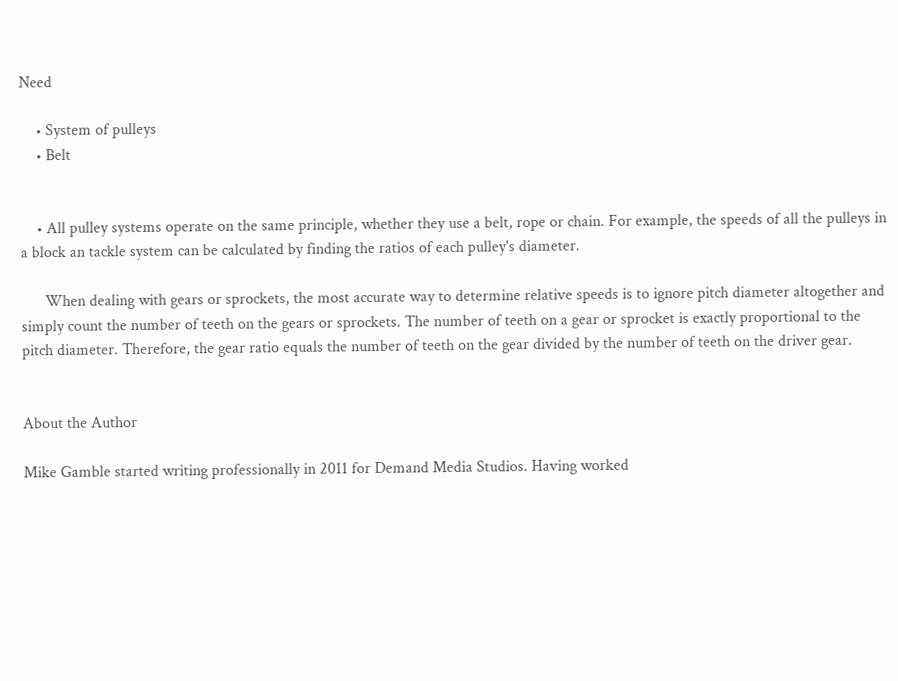Need

    • System of pulleys
    • Belt


    • All pulley systems operate on the same principle, whether they use a belt, rope or chain. For example, the speeds of all the pulleys in a block an tackle system can be calculated by finding the ratios of each pulley's diameter.

      When dealing with gears or sprockets, the most accurate way to determine relative speeds is to ignore pitch diameter altogether and simply count the number of teeth on the gears or sprockets. The number of teeth on a gear or sprocket is exactly proportional to the pitch diameter. Therefore, the gear ratio equals the number of teeth on the gear divided by the number of teeth on the driver gear.


About the Author

Mike Gamble started writing professionally in 2011 for Demand Media Studios. Having worked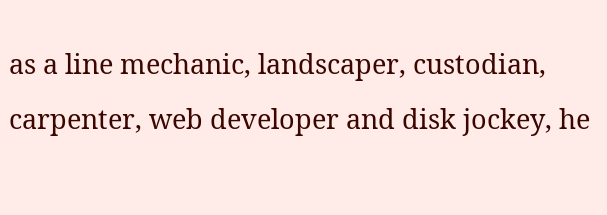as a line mechanic, landscaper, custodian, carpenter, web developer and disk jockey, he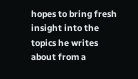hopes to bring fresh insight into the topics he writes about from a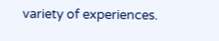variety of experiences.